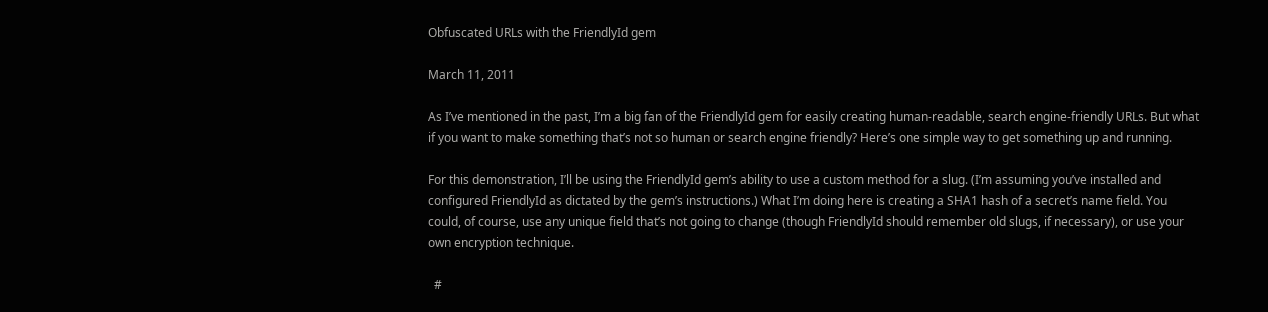Obfuscated URLs with the FriendlyId gem

March 11, 2011

As I’ve mentioned in the past, I’m a big fan of the FriendlyId gem for easily creating human-readable, search engine-friendly URLs. But what if you want to make something that’s not so human or search engine friendly? Here’s one simple way to get something up and running.

For this demonstration, I’ll be using the FriendlyId gem’s ability to use a custom method for a slug. (I’m assuming you’ve installed and configured FriendlyId as dictated by the gem’s instructions.) What I’m doing here is creating a SHA1 hash of a secret’s name field. You could, of course, use any unique field that’s not going to change (though FriendlyId should remember old slugs, if necessary), or use your own encryption technique.

  #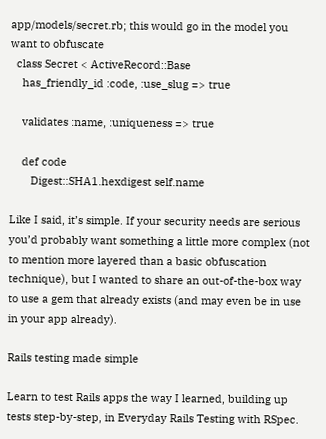app/models/secret.rb; this would go in the model you want to obfuscate
  class Secret < ActiveRecord::Base
    has_friendly_id :code, :use_slug => true

    validates :name, :uniqueness => true

    def code
       Digest::SHA1.hexdigest self.name

Like I said, it’s simple. If your security needs are serious you’d probably want something a little more complex (not to mention more layered than a basic obfuscation technique), but I wanted to share an out-of-the-box way to use a gem that already exists (and may even be in use in your app already).

Rails testing made simple

Learn to test Rails apps the way I learned, building up tests step-by-step, in Everyday Rails Testing with RSpec.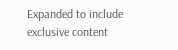Expanded to include exclusive content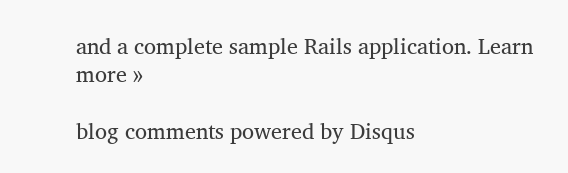and a complete sample Rails application. Learn more »

blog comments powered by Disqus